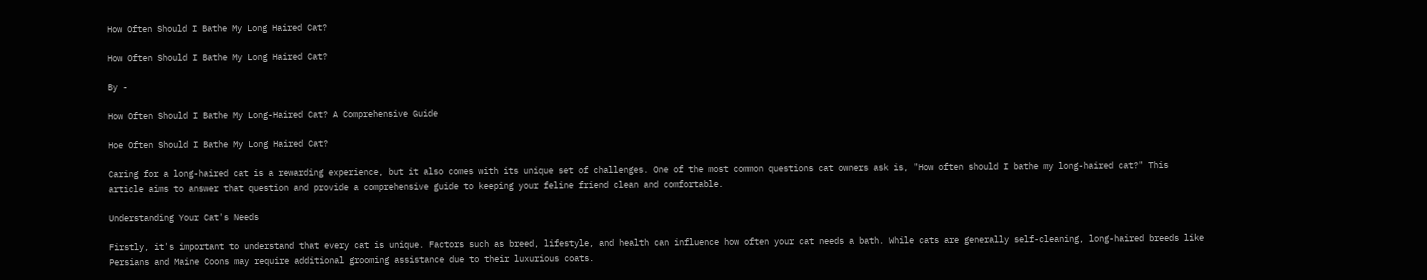How Often Should I Bathe My Long Haired Cat?

How Often Should I Bathe My Long Haired Cat?

By -

How Often Should I Bathe My Long-Haired Cat? A Comprehensive Guide

Hoe Often Should I Bathe My Long Haired Cat?

Caring for a long-haired cat is a rewarding experience, but it also comes with its unique set of challenges. One of the most common questions cat owners ask is, "How often should I bathe my long-haired cat?" This article aims to answer that question and provide a comprehensive guide to keeping your feline friend clean and comfortable.

Understanding Your Cat's Needs

Firstly, it's important to understand that every cat is unique. Factors such as breed, lifestyle, and health can influence how often your cat needs a bath. While cats are generally self-cleaning, long-haired breeds like Persians and Maine Coons may require additional grooming assistance due to their luxurious coats.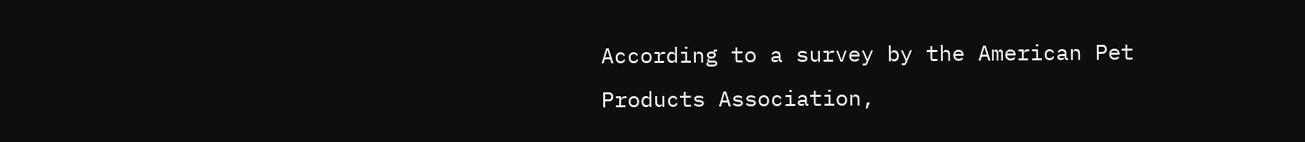According to a survey by the American Pet Products Association,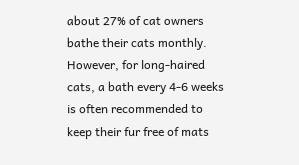about 27% of cat owners bathe their cats monthly. However, for long-haired cats, a bath every 4-6 weeks is often recommended to keep their fur free of mats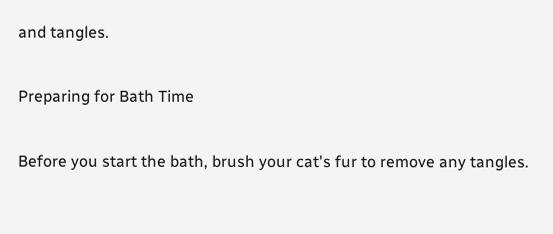and tangles.

Preparing for Bath Time

Before you start the bath, brush your cat's fur to remove any tangles.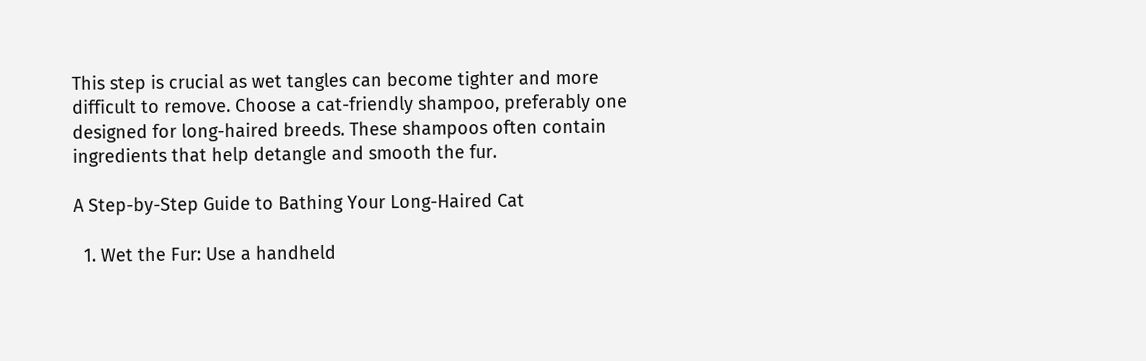This step is crucial as wet tangles can become tighter and more difficult to remove. Choose a cat-friendly shampoo, preferably one designed for long-haired breeds. These shampoos often contain ingredients that help detangle and smooth the fur.

A Step-by-Step Guide to Bathing Your Long-Haired Cat

  1. Wet the Fur: Use a handheld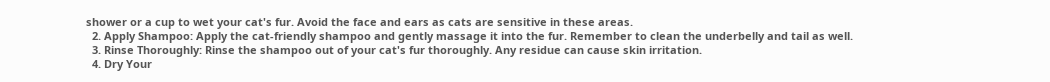shower or a cup to wet your cat's fur. Avoid the face and ears as cats are sensitive in these areas.
  2. Apply Shampoo: Apply the cat-friendly shampoo and gently massage it into the fur. Remember to clean the underbelly and tail as well.
  3. Rinse Thoroughly: Rinse the shampoo out of your cat's fur thoroughly. Any residue can cause skin irritation.
  4. Dry Your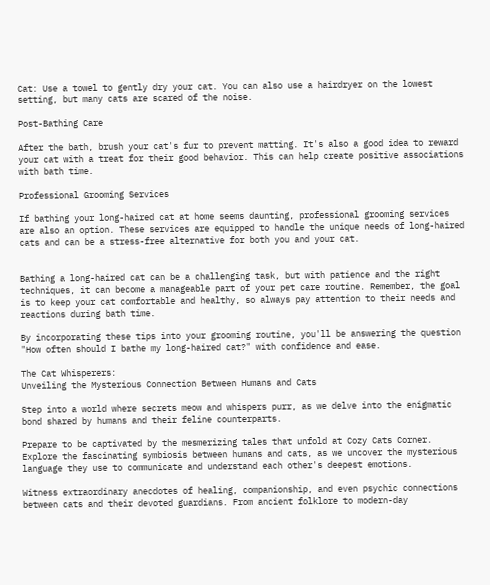Cat: Use a towel to gently dry your cat. You can also use a hairdryer on the lowest setting, but many cats are scared of the noise.

Post-Bathing Care

After the bath, brush your cat's fur to prevent matting. It's also a good idea to reward your cat with a treat for their good behavior. This can help create positive associations with bath time.

Professional Grooming Services

If bathing your long-haired cat at home seems daunting, professional grooming services are also an option. These services are equipped to handle the unique needs of long-haired cats and can be a stress-free alternative for both you and your cat.


Bathing a long-haired cat can be a challenging task, but with patience and the right techniques, it can become a manageable part of your pet care routine. Remember, the goal is to keep your cat comfortable and healthy, so always pay attention to their needs and reactions during bath time.

By incorporating these tips into your grooming routine, you'll be answering the question "How often should I bathe my long-haired cat?" with confidence and ease.

The Cat Whisperers:
Unveiling the Mysterious Connection Between Humans and Cats

Step into a world where secrets meow and whispers purr, as we delve into the enigmatic bond shared by humans and their feline counterparts.

Prepare to be captivated by the mesmerizing tales that unfold at Cozy Cats Corner. Explore the fascinating symbiosis between humans and cats, as we uncover the mysterious language they use to communicate and understand each other's deepest emotions.

Witness extraordinary anecdotes of healing, companionship, and even psychic connections between cats and their devoted guardians. From ancient folklore to modern-day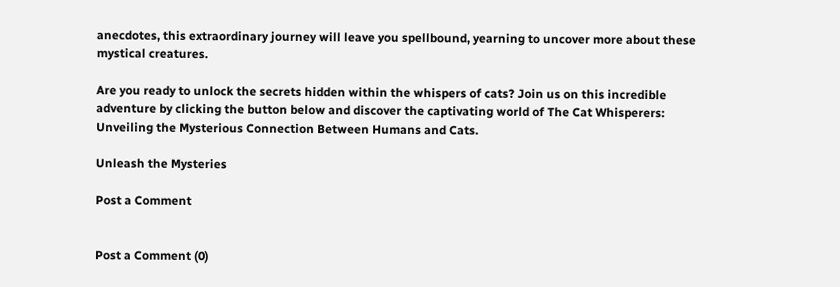anecdotes, this extraordinary journey will leave you spellbound, yearning to uncover more about these mystical creatures.

Are you ready to unlock the secrets hidden within the whispers of cats? Join us on this incredible adventure by clicking the button below and discover the captivating world of The Cat Whisperers: Unveiling the Mysterious Connection Between Humans and Cats.

Unleash the Mysteries

Post a Comment


Post a Comment (0)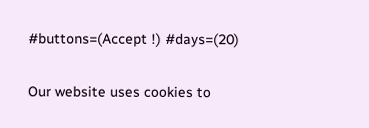#buttons=(Accept !) #days=(20)

Our website uses cookies to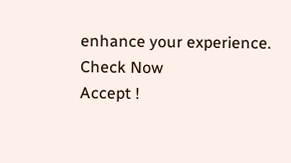enhance your experience. Check Now
Accept !